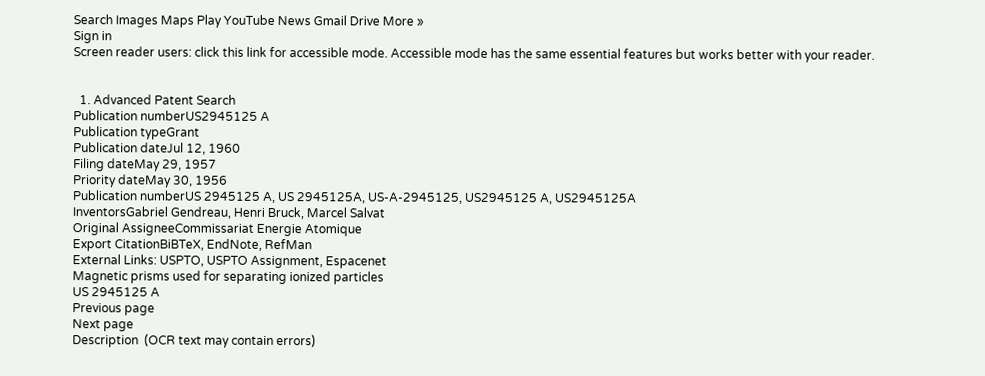Search Images Maps Play YouTube News Gmail Drive More »
Sign in
Screen reader users: click this link for accessible mode. Accessible mode has the same essential features but works better with your reader.


  1. Advanced Patent Search
Publication numberUS2945125 A
Publication typeGrant
Publication dateJul 12, 1960
Filing dateMay 29, 1957
Priority dateMay 30, 1956
Publication numberUS 2945125 A, US 2945125A, US-A-2945125, US2945125 A, US2945125A
InventorsGabriel Gendreau, Henri Bruck, Marcel Salvat
Original AssigneeCommissariat Energie Atomique
Export CitationBiBTeX, EndNote, RefMan
External Links: USPTO, USPTO Assignment, Espacenet
Magnetic prisms used for separating ionized particles
US 2945125 A
Previous page
Next page
Description  (OCR text may contain errors)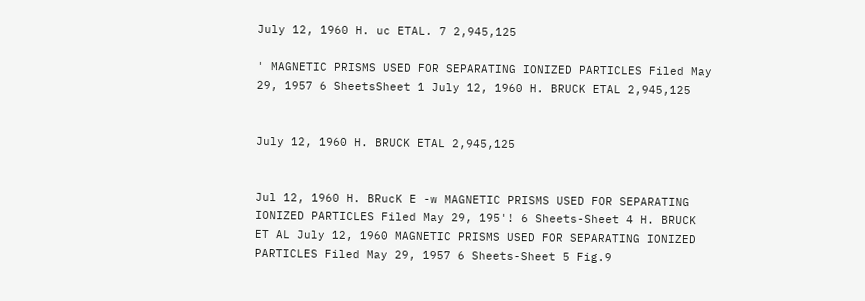July 12, 1960 H. uc ETAL. 7 2,945,125

' MAGNETIC PRISMS USED FOR SEPARATING IONIZED PARTICLES Filed May 29, 1957 6 SheetsSheet 1 July 12, 1960 H. BRUCK ETAL 2,945,125


July 12, 1960 H. BRUCK ETAL 2,945,125


Jul 12, 1960 H. BRucK E -w MAGNETIC PRISMS USED FOR SEPARATING IONIZED PARTICLES Filed May 29, 195'! 6 Sheets-Sheet 4 H. BRUCK ET AL July 12, 1960 MAGNETIC PRISMS USED FOR SEPARATING IONIZED PARTICLES Filed May 29, 1957 6 Sheets-Sheet 5 Fig.9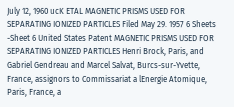July 12, 1960 ucK ETAL MAGNETIC PRISMS USED FOR SEPARATING IONIZED PARTICLES Filed May 29. 1957 6 Sheets -Sheet 6 United States Patent MAGNETIC PRISMS USED FOR SEPARATING IONIZED PARTICLES Henri Brock, Paris, and Gabriel Gendreau and Marcel Salvat, Burcs-sur-Yvette, France, assignors to Commissariat a lEnergie Atomique, Paris, France, a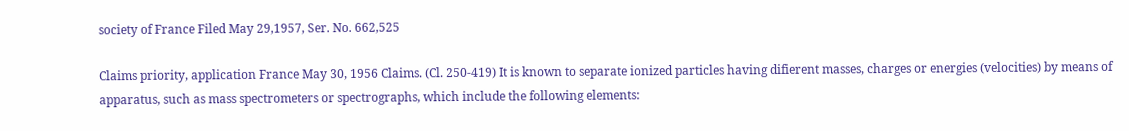society of France Filed May 29,1957, Ser. No. 662,525

Claims priority, application France May 30, 1956 Claims. (Cl. 250-419) It is known to separate ionized particles having difierent masses, charges or energies (velocities) by means of apparatus, such as mass spectrometers or spectrographs, which include the following elements: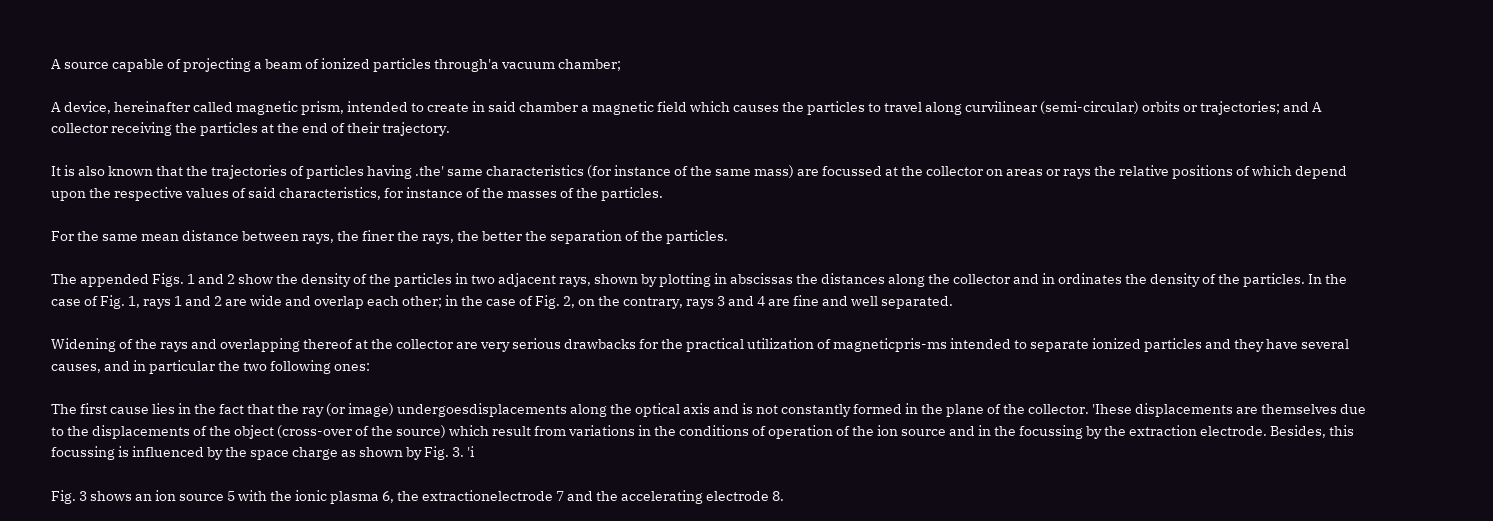A source capable of projecting a beam of ionized particles through'a vacuum chamber;

A device, hereinafter called magnetic prism, intended to create in said chamber a magnetic field which causes the particles to travel along curvilinear (semi-circular) orbits or trajectories; and A collector receiving the particles at the end of their trajectory.

It is also known that the trajectories of particles having .the' same characteristics (for instance of the same mass) are focussed at the collector on areas or rays the relative positions of which depend upon the respective values of said characteristics, for instance of the masses of the particles.

For the same mean distance between rays, the finer the rays, the better the separation of the particles.

The appended Figs. 1 and 2 show the density of the particles in two adjacent rays, shown by plotting in abscissas the distances along the collector and in ordinates the density of the particles. In the case of Fig. 1, rays 1 and 2 are wide and overlap each other; in the case of Fig. 2, on the contrary, rays 3 and 4 are fine and well separated.

Widening of the rays and overlapping thereof at the collector are very serious drawbacks for the practical utilization of magneticpris-ms intended to separate ionized particles and they have several causes, and in particular the two following ones:

The first cause lies in the fact that the ray (or image) undergoesdisplacements along the optical axis and is not constantly formed in the plane of the collector. 'Ihese displacements are themselves due to the displacements of the object (cross-over of the source) which result from variations in the conditions of operation of the ion source and in the focussing by the extraction electrode. Besides, this focussing is influenced by the space charge as shown by Fig. 3. 'i

Fig. 3 shows an ion source 5 with the ionic plasma 6, the extractionelectrode 7 and the accelerating electrode 8.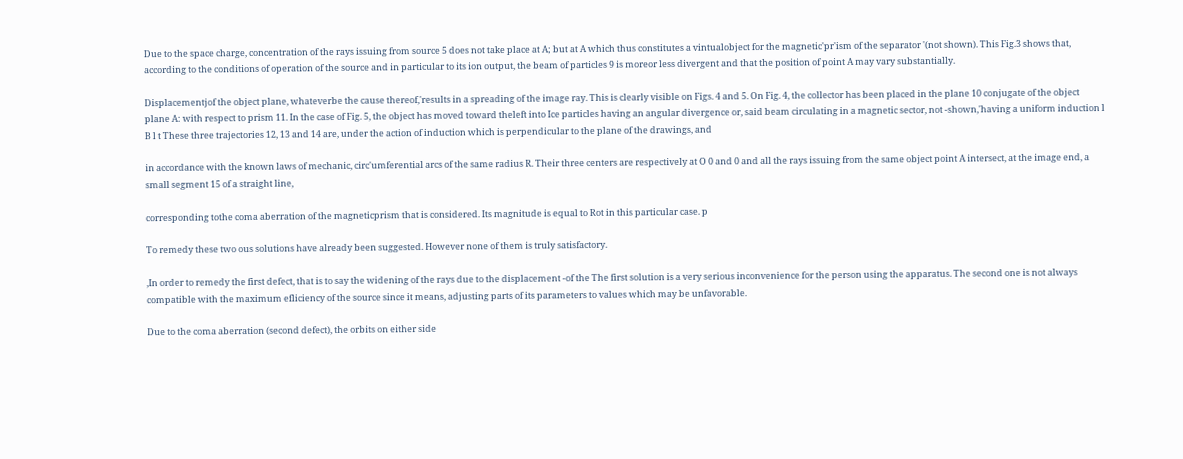Due to the space charge, concentration of the rays issuing from source 5 does not take place at A; but at A which thus constitutes a vintualobject for the magnetic'pr'ism of the separator '(not shown). This Fig.3 shows that, according to the conditions of operation of the source and in particular to its ion output, the beam of particles 9 is moreor less divergent and that the position of point A may vary substantially.

Displacementjof the object plane, whateverbe the cause thereof,'results in a spreading of the image ray. This is clearly visible on Figs. 4 and 5. On Fig. 4, the collector has been placed in the plane 10 conjugate of the object plane A: with respect to prism 11. In the case of Fig. 5, the object has moved toward theleft into Ice particles having an angular divergence or, said beam circulating in a magnetic sector, not -shown,'having a uniform induction l B l t These three trajectories 12, 13 and 14 are, under the action of induction which is perpendicular to the plane of the drawings, and

in accordance with the known laws of mechanic, circ'umferential arcs of the same radius R. Their three centers are respectively at O 0 and 0 and all the rays issuing from the same object point A intersect, at the image end, a small segment 15 of a straight line,

corresponding tothe coma aberration of the magneticprism that is considered. Its magnitude is equal to Rot in this particular case. p

To remedy these two ous solutions have already been suggested. However none of them is truly satisfactory.

,In order to remedy the first defect, that is to say the widening of the rays due to the displacement -of the The first solution is a very serious inconvenience for the person using the apparatus. The second one is not always compatible with the maximum efliciency of the source since it means, adjusting parts of its parameters to values which may be unfavorable.

Due to the coma aberration (second defect), the orbits on either side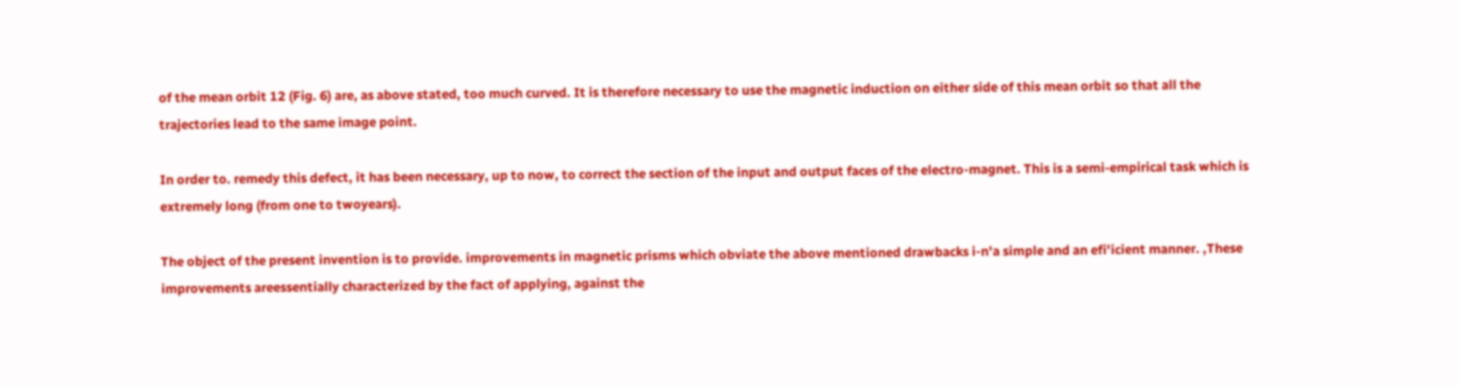of the mean orbit 12 (Fig. 6) are, as above stated, too much curved. It is therefore necessary to use the magnetic induction on either side of this mean orbit so that all the trajectories lead to the same image point.

In order to. remedy this defect, it has been necessary, up to now, to correct the section of the input and output faces of the electro-magnet. This is a semi-empirical task which is extremely long (from one to twoyears).

The object of the present invention is to provide. improvements in magnetic prisms which obviate the above mentioned drawbacks i-n'a simple and an efi'icient manner. ,These improvements areessentially characterized by the fact of applying, against the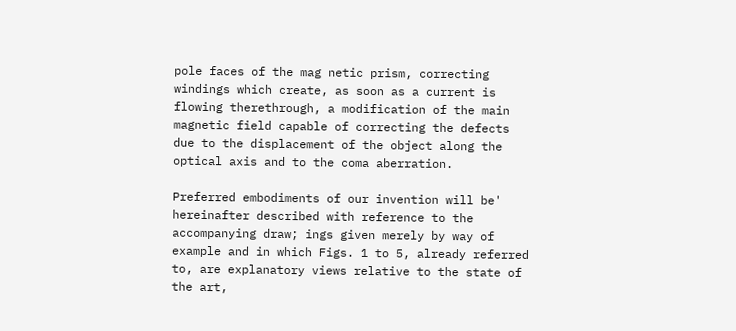pole faces of the mag netic prism, correcting windings which create, as soon as a current is flowing therethrough, a modification of the main magnetic field capable of correcting the defects due to the displacement of the object along the optical axis and to the coma aberration.

Preferred embodiments of our invention will be' hereinafter described with reference to the accompanying draw; ings given merely by way of example and in which Figs. 1 to 5, already referred to, are explanatory views relative to the state of the art,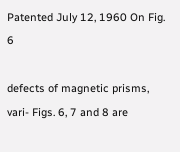Patented July 12, 1960 On Fig. 6

defects of magnetic prisms, vari- Figs. 6, 7 and 8 are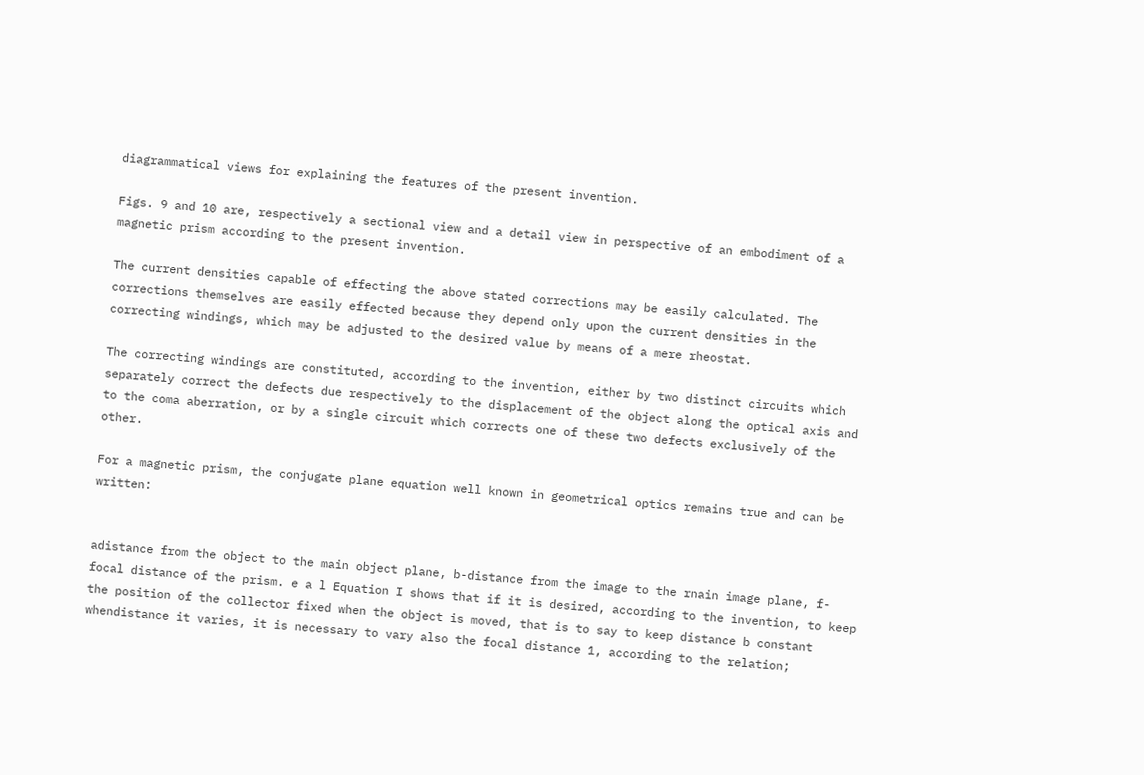diagrammatical views for explaining the features of the present invention.

Figs. 9 and 10 are, respectively a sectional view and a detail view in perspective of an embodiment of a magnetic prism according to the present invention.

The current densities capable of effecting the above stated corrections may be easily calculated. The corrections themselves are easily effected because they depend only upon the current densities in the correcting windings, which may be adjusted to the desired value by means of a mere rheostat.

The correcting windings are constituted, according to the invention, either by two distinct circuits which separately correct the defects due respectively to the displacement of the object along the optical axis and to the coma aberration, or by a single circuit which corrects one of these two defects exclusively of the other.

For a magnetic prism, the conjugate plane equation well known in geometrical optics remains true and can be written:


adistance from the object to the main object plane, b-distance from the image to the rnain image plane, f-focal distance of the prism. e a l Equation I shows that if it is desired, according to the invention, to keep the position of the collector fixed when the object is moved, that is to say to keep distance b constant whendistance it varies, it is necessary to vary also the focal distance 1, according to the relation;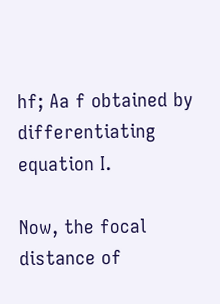hf; Aa f obtained by differentiating equation I.

Now, the focal distance of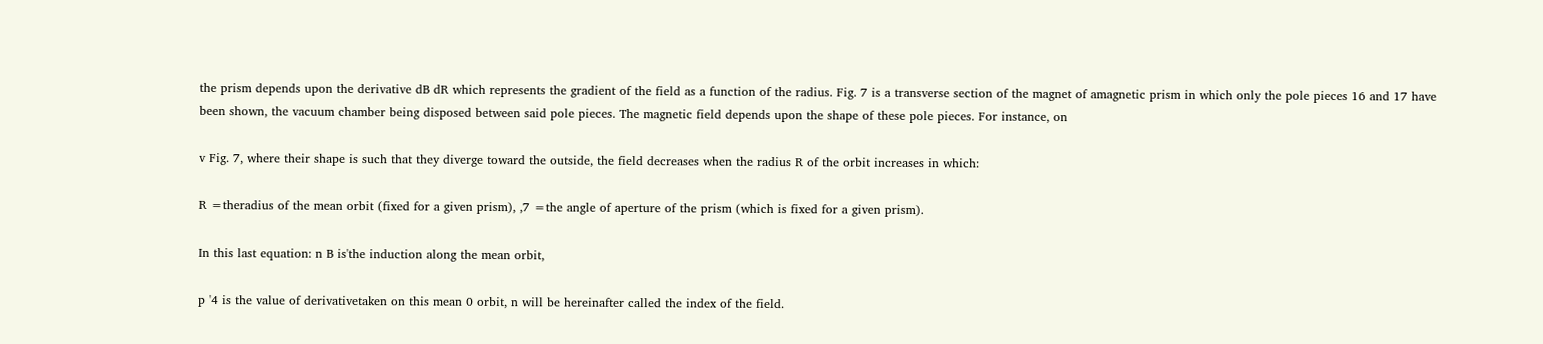the prism depends upon the derivative dB dR which represents the gradient of the field as a function of the radius. Fig. 7 is a transverse section of the magnet of amagnetic prism in which only the pole pieces 16 and 17 have been shown, the vacuum chamber being disposed between said pole pieces. The magnetic field depends upon the shape of these pole pieces. For instance, on

v Fig. 7, where their shape is such that they diverge toward the outside, the field decreases when the radius R of the orbit increases in which:

R =theradius of the mean orbit (fixed for a given prism), ,7 =the angle of aperture of the prism (which is fixed for a given prism).

In this last equation: n B is'the induction along the mean orbit,

p '4 is the value of derivativetaken on this mean 0 orbit, n will be hereinafter called the index of the field.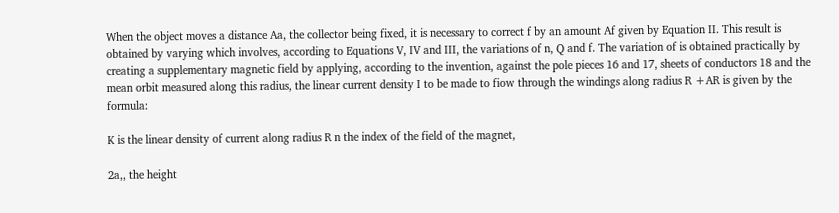When the object moves a distance Aa, the collector being fixed, it is necessary to correct f by an amount Af given by Equation II. This result is obtained by varying which involves, according to Equations V, IV and III, the variations of n, Q and f. The variation of is obtained practically by creating a supplementary magnetic field by applying, according to the invention, against the pole pieces 16 and 17, sheets of conductors 18 and the mean orbit measured along this radius, the linear current density I to be made to fiow through the windings along radius R +AR is given by the formula:

K is the linear density of current along radius R n the index of the field of the magnet,

2a,, the height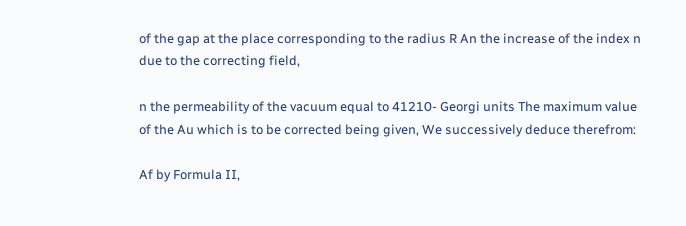of the gap at the place corresponding to the radius R An the increase of the index n due to the correcting field,

n the permeability of the vacuum equal to 41210- Georgi units The maximum value of the Au which is to be corrected being given, We successively deduce therefrom:

Af by Formula II,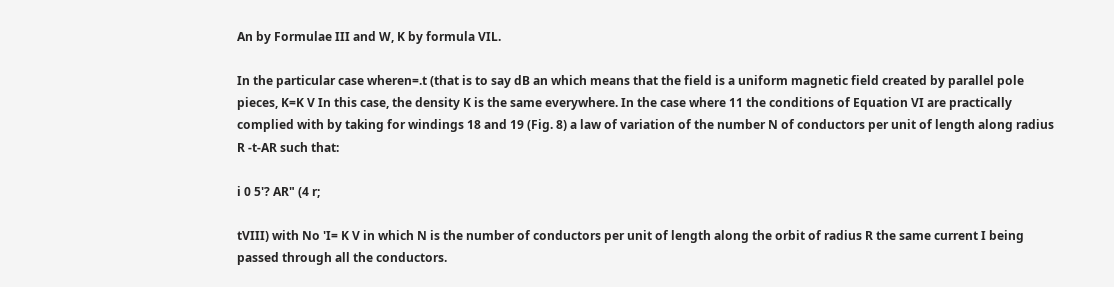An by Formulae III and W, K by formula VIL.

In the particular case wheren=.t (that is to say dB an which means that the field is a uniform magnetic field created by parallel pole pieces, K=K V In this case, the density K is the same everywhere. In the case where 11 the conditions of Equation VI are practically complied with by taking for windings 18 and 19 (Fig. 8) a law of variation of the number N of conductors per unit of length along radius R -t-AR such that:

i 0 5'? AR" (4 r;

tVIII) with No 'I= K V in which N is the number of conductors per unit of length along the orbit of radius R the same current I being passed through all the conductors.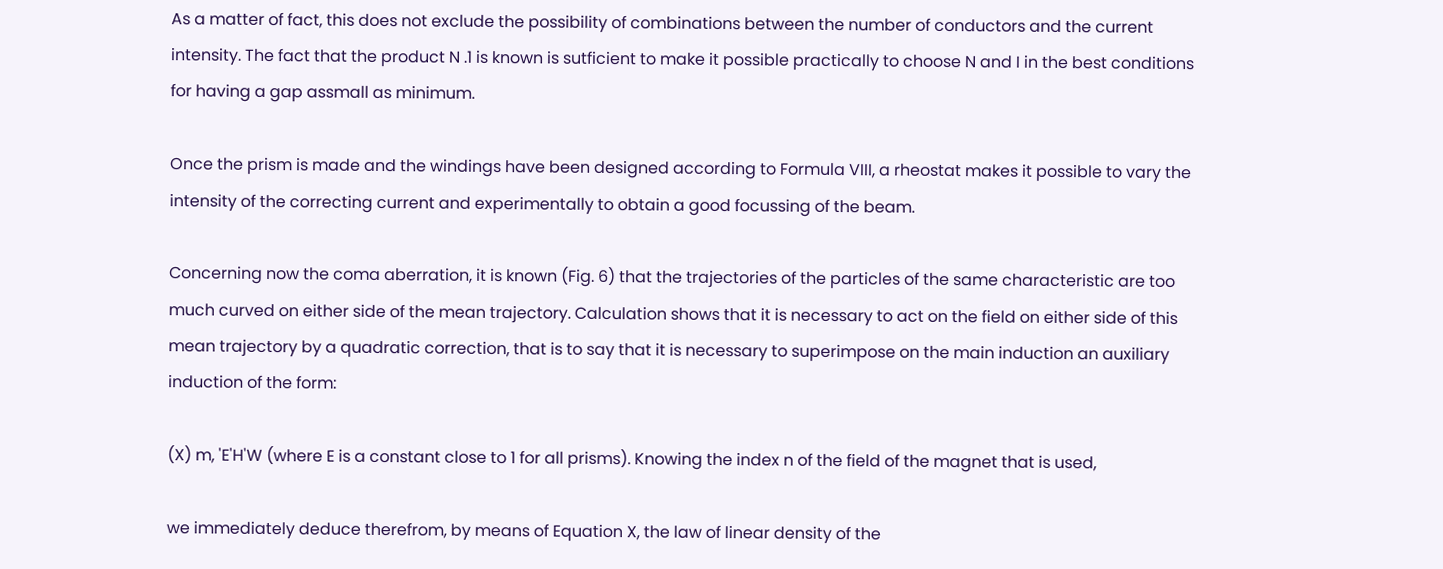As a matter of fact, this does not exclude the possibility of combinations between the number of conductors and the current intensity. The fact that the product N .1 is known is sutficient to make it possible practically to choose N and I in the best conditions for having a gap assmall as minimum.

Once the prism is made and the windings have been designed according to Formula VIII, a rheostat makes it possible to vary the intensity of the correcting current and experimentally to obtain a good focussing of the beam.

Concerning now the coma aberration, it is known (Fig. 6) that the trajectories of the particles of the same characteristic are too much curved on either side of the mean trajectory. Calculation shows that it is necessary to act on the field on either side of this mean trajectory by a quadratic correction, that is to say that it is necessary to superimpose on the main induction an auxiliary induction of the form:

(X) m, 'E'H'W (where E is a constant close to 1 for all prisms). Knowing the index n of the field of the magnet that is used,

we immediately deduce therefrom, by means of Equation X, the law of linear density of the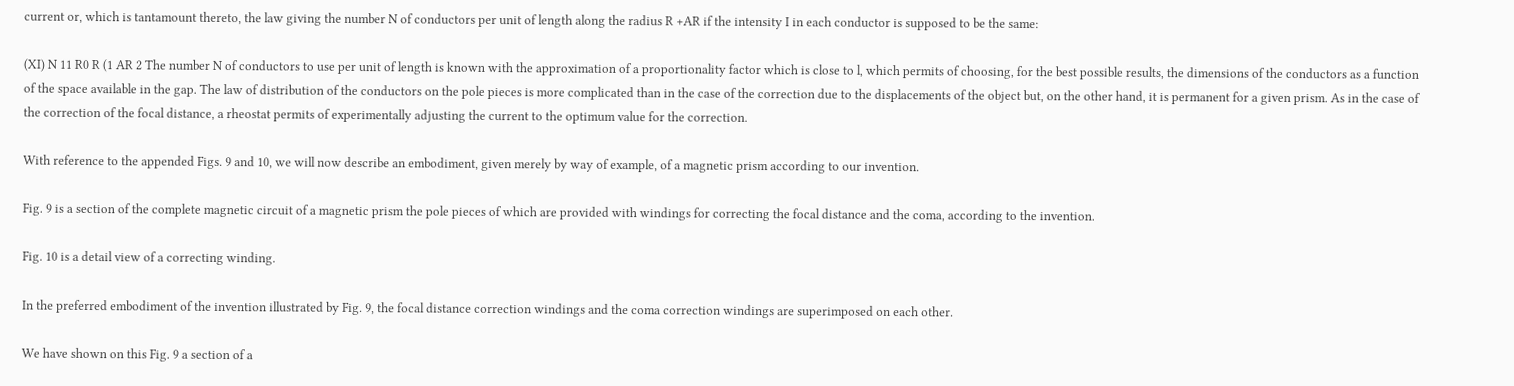current or, which is tantamount thereto, the law giving the number N of conductors per unit of length along the radius R +AR if the intensity I in each conductor is supposed to be the same:

(XI) N 11 R0 R (1 AR 2 The number N of conductors to use per unit of length is known with the approximation of a proportionality factor which is close to l, which permits of choosing, for the best possible results, the dimensions of the conductors as a function of the space available in the gap. The law of distribution of the conductors on the pole pieces is more complicated than in the case of the correction due to the displacements of the object but, on the other hand, it is permanent for a given prism. As in the case of the correction of the focal distance, a rheostat permits of experimentally adjusting the current to the optimum value for the correction.

With reference to the appended Figs. 9 and 10, we will now describe an embodiment, given merely by way of example, of a magnetic prism according to our invention.

Fig. 9 is a section of the complete magnetic circuit of a magnetic prism the pole pieces of which are provided with windings for correcting the focal distance and the coma, according to the invention.

Fig. 10 is a detail view of a correcting winding.

In the preferred embodiment of the invention illustrated by Fig. 9, the focal distance correction windings and the coma correction windings are superimposed on each other.

We have shown on this Fig. 9 a section of a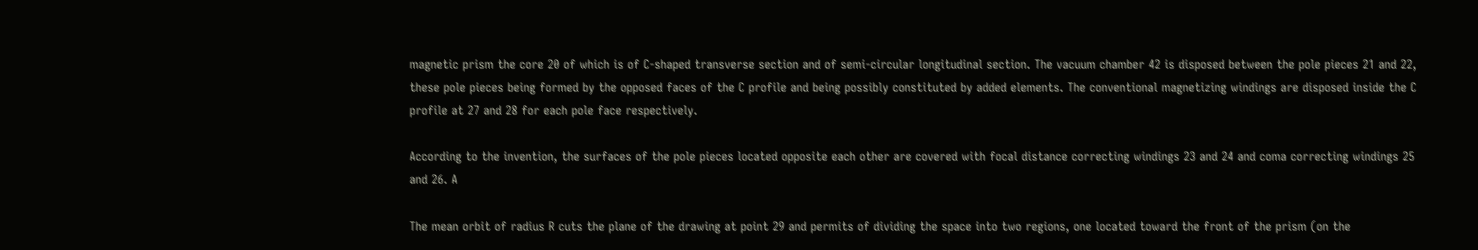magnetic prism the core 20 of which is of C-shaped transverse section and of semi-circular longitudinal section. The vacuum chamber 42 is disposed between the pole pieces 21 and 22, these pole pieces being formed by the opposed faces of the C profile and being possibly constituted by added elements. The conventional magnetizing windings are disposed inside the C profile at 27 and 28 for each pole face respectively.

According to the invention, the surfaces of the pole pieces located opposite each other are covered with focal distance correcting windings 23 and 24 and coma correcting windings 25 and 26. A

The mean orbit of radius R cuts the plane of the drawing at point 29 and permits of dividing the space into two regions, one located toward the front of the prism (on the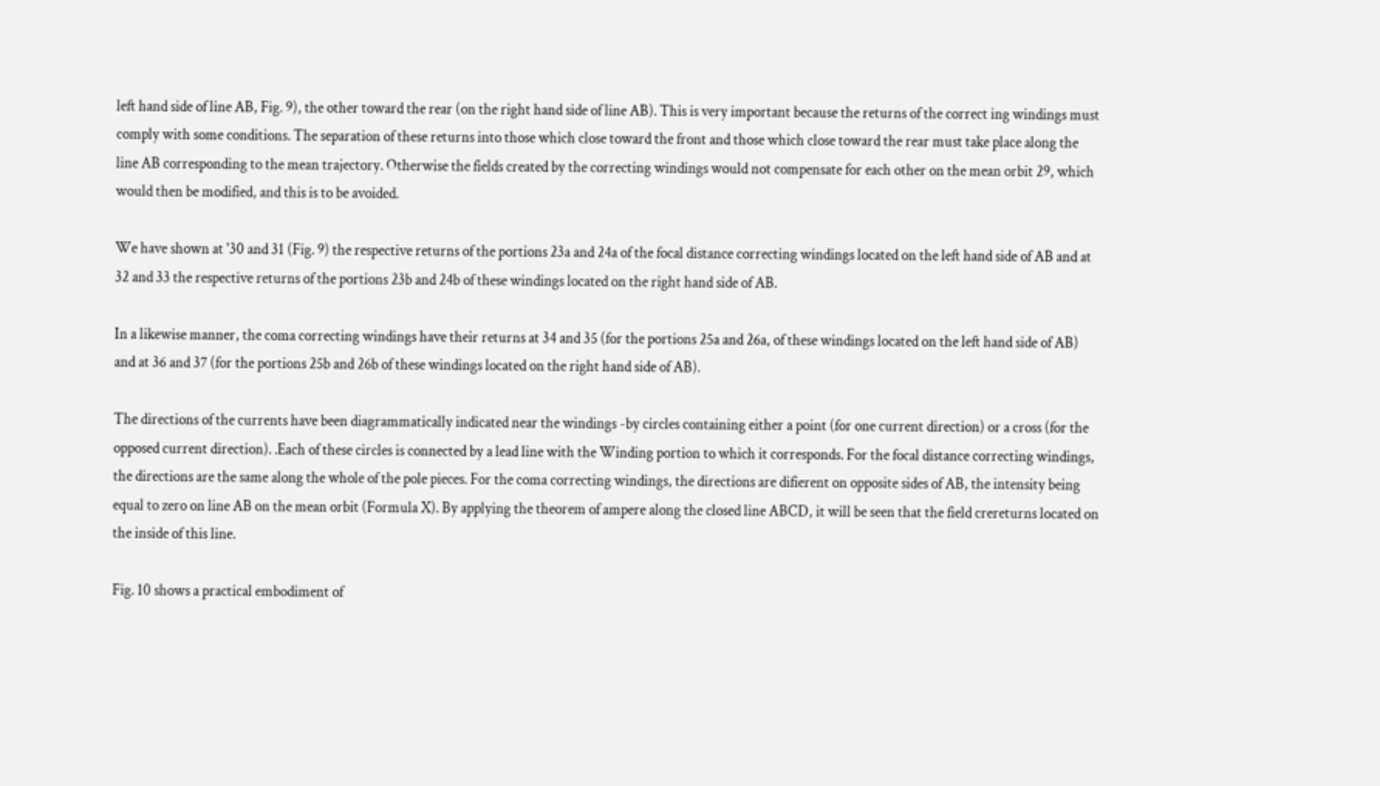left hand side of line AB, Fig. 9), the other toward the rear (on the right hand side of line AB). This is very important because the returns of the correct ing windings must comply with some conditions. The separation of these returns into those which close toward the front and those which close toward the rear must take place along the line AB corresponding to the mean trajectory. Otherwise the fields created by the correcting windings would not compensate for each other on the mean orbit 29, which would then be modified, and this is to be avoided.

We have shown at '30 and 31 (Fig. 9) the respective returns of the portions 23a and 24a of the focal distance correcting windings located on the left hand side of AB and at 32 and 33 the respective returns of the portions 23b and 24b of these windings located on the right hand side of AB.

In a likewise manner, the coma correcting windings have their returns at 34 and 35 (for the portions 25a and 26a, of these windings located on the left hand side of AB) and at 36 and 37 (for the portions 25b and 26b of these windings located on the right hand side of AB).

The directions of the currents have been diagrammatically indicated near the windings -by circles containing either a point (for one current direction) or a cross (for the opposed current direction). .Each of these circles is connected by a lead line with the Winding portion to which it corresponds. For the focal distance correcting windings, the directions are the same along the whole of the pole pieces. For the coma correcting windings, the directions are difierent on opposite sides of AB, the intensity being equal to zero on line AB on the mean orbit (Formula X). By applying the theorem of ampere along the closed line ABCD, it will be seen that the field crereturns located on the inside of this line.

Fig. 10 shows a practical embodiment of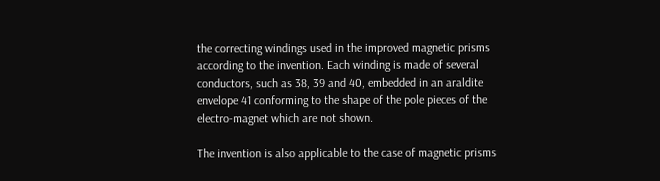the correcting windings used in the improved magnetic prisms according to the invention. Each winding is made of several conductors, such as 38, 39 and 40, embedded in an araldite envelope 41 conforming to the shape of the pole pieces of the electro-magnet which are not shown.

The invention is also applicable to the case of magnetic prisms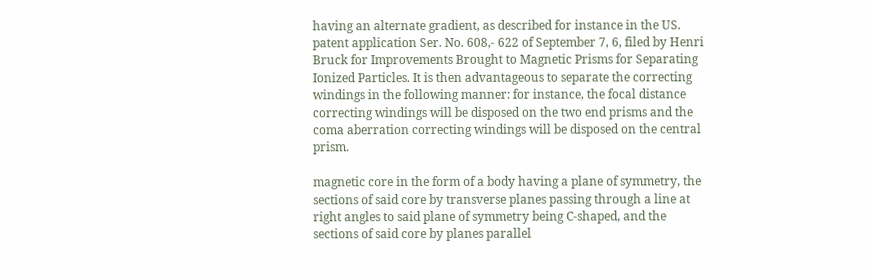having an alternate gradient, as described for instance in the US. patent application Ser. No. 608,- 622 of September 7, 6, filed by Henri Bruck for Improvements Brought to Magnetic Prisms for Separating Ionized Particles. It is then advantageous to separate the correcting windings in the following manner: for instance, the focal distance correcting windings will be disposed on the two end prisms and the coma aberration correcting windings will be disposed on the central prism.

magnetic core in the form of a body having a plane of symmetry, the sections of said core by transverse planes passing through a line at right angles to said plane of symmetry being C-shaped, and the sections of said core by planes parallel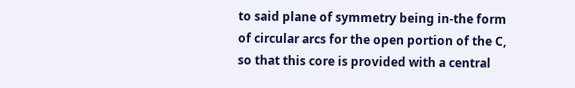to said plane of symmetry being in-the form of circular arcs for the open portion of the C, so that this core is provided with a central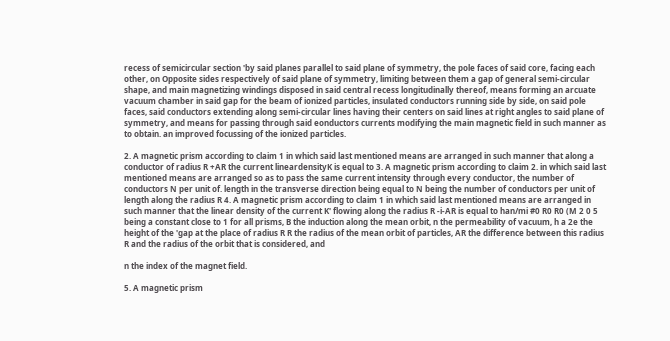recess of semicircular section 'by said planes parallel to said plane of symmetry, the pole faces of said core, facing each other, on Opposite sides respectively of said plane of symmetry, limiting between them a gap of general semi-circular shape, and main magnetizing windings disposed in said central recess longitudinally thereof, means forming an arcuate vacuum chamber in said gap for the beam of ionized particles, insulated conductors running side by side, on said pole faces, said conductors extending along semi-circular lines having their centers on said lines at right angles to said plane of symmetry, and means for passing through said eonductors currents modifying the main magnetic field in such manner as to obtain. an improved focussing of the ionized particles.

2. A magnetic prism according to claim 1 in which said last mentioned means are arranged in such manner that along a conductor of radius R +AR the current lineardensityK is equal to 3. A magnetic prism according to claim 2. in which said last mentioned means are arranged so as to pass the same current intensity through every conductor, the number of conductors N per unit of. length in the transverse direction being equal to N being the number of conductors per unit of length along the radius R 4. A magnetic prism according to claim 1 in which said last mentioned means are arranged in such manner that the linear density of the current K' flowing along the radius R -i-AR is equal to han/mi #0 R0 R0 (M 2 0 5 being a constant close to 1 for all prisms, B the induction along the mean orbit, n the permeability of vacuum, h a 2e the height of the 'gap at the place of radius R R the radius of the mean orbit of particles, AR the difference between this radius R and the radius of the orbit that is considered, and

n the index of the magnet field.

5. A magnetic prism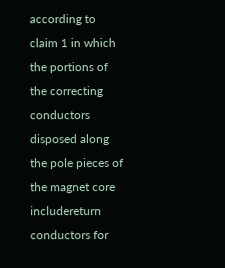according to claim 1 in which the portions of the correcting conductors disposed along the pole pieces of the magnet core includereturn conductors for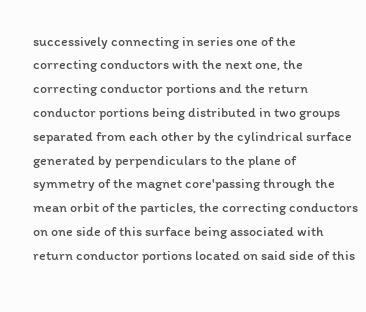successively connecting in series one of the correcting conductors with the next one, the correcting conductor portions and the return conductor portions being distributed in two groups separated from each other by the cylindrical surface generated by perpendiculars to the plane of symmetry of the magnet core'passing through the mean orbit of the particles, the correcting conductors on one side of this surface being associated with return conductor portions located on said side of this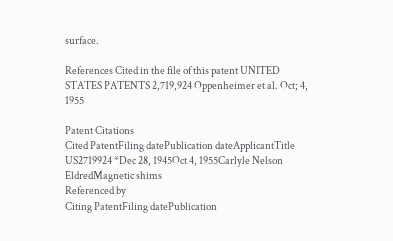surface.

References Cited in the file of this patent UNITED STATES PATENTS 2,719,924 Oppenheimer et al. Oct; 4, 1955

Patent Citations
Cited PatentFiling datePublication dateApplicantTitle
US2719924 *Dec 28, 1945Oct 4, 1955Carlyle Nelson EldredMagnetic shims
Referenced by
Citing PatentFiling datePublication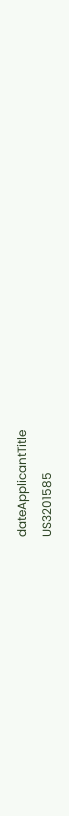dateApplicantTitle
US3201585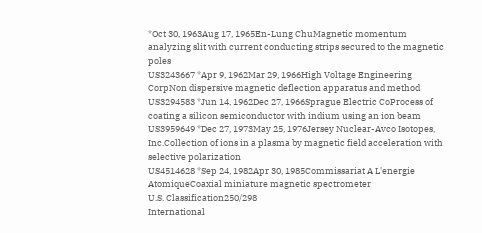*Oct 30, 1963Aug 17, 1965En-Lung ChuMagnetic momentum analyzing slit with current conducting strips secured to the magnetic poles
US3243667 *Apr 9, 1962Mar 29, 1966High Voltage Engineering CorpNon dispersive magnetic deflection apparatus and method
US3294583 *Jun 14, 1962Dec 27, 1966Sprague Electric CoProcess of coating a silicon semiconductor with indium using an ion beam
US3959649 *Dec 27, 1973May 25, 1976Jersey Nuclear-Avco Isotopes, Inc.Collection of ions in a plasma by magnetic field acceleration with selective polarization
US4514628 *Sep 24, 1982Apr 30, 1985Commissariat A L'energie AtomiqueCoaxial miniature magnetic spectrometer
U.S. Classification250/298
International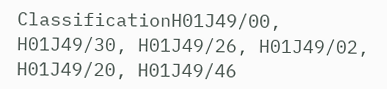ClassificationH01J49/00, H01J49/30, H01J49/26, H01J49/02, H01J49/20, H01J49/46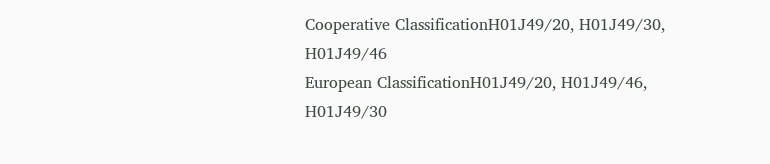Cooperative ClassificationH01J49/20, H01J49/30, H01J49/46
European ClassificationH01J49/20, H01J49/46, H01J49/30